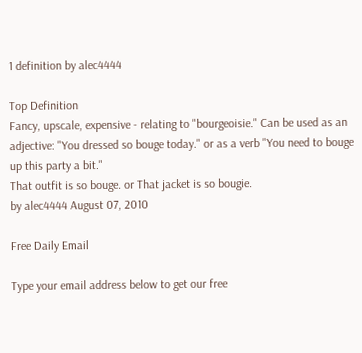1 definition by alec4444

Top Definition
Fancy, upscale, expensive - relating to "bourgeoisie." Can be used as an adjective: "You dressed so bouge today." or as a verb "You need to bouge up this party a bit."
That outfit is so bouge. or That jacket is so bougie.
by alec4444 August 07, 2010

Free Daily Email

Type your email address below to get our free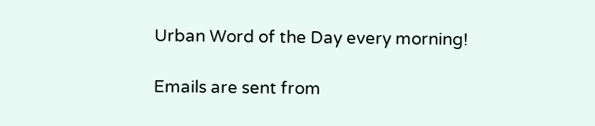Urban Word of the Day every morning!

Emails are sent from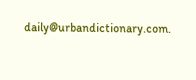daily@urbandictionary.com.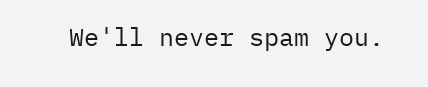We'll never spam you.